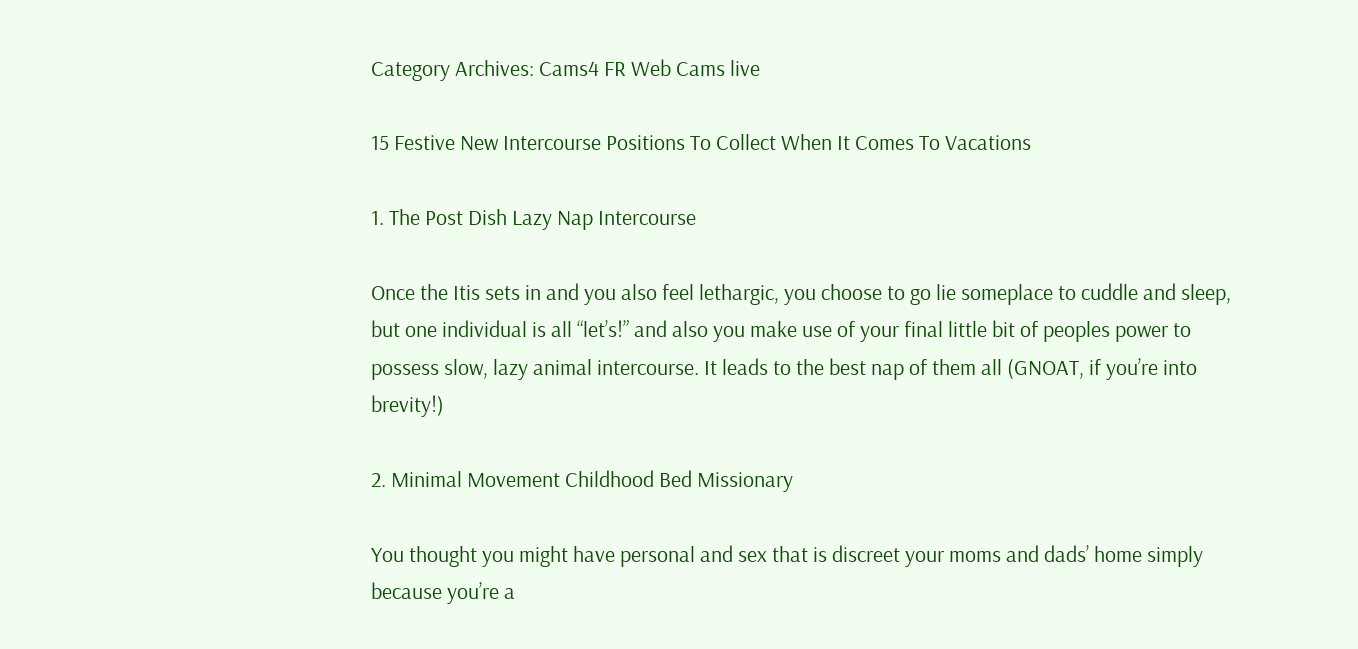Category Archives: Cams4 FR Web Cams live

15 Festive New Intercourse Positions To Collect When It Comes To Vacations

1. The Post Dish Lazy Nap Intercourse

Once the Itis sets in and you also feel lethargic, you choose to go lie someplace to cuddle and sleep, but one individual is all “let’s!” and also you make use of your final little bit of peoples power to possess slow, lazy animal intercourse. It leads to the best nap of them all (GNOAT, if you’re into brevity!)

2. Minimal Movement Childhood Bed Missionary

You thought you might have personal and sex that is discreet your moms and dads’ home simply because you’re a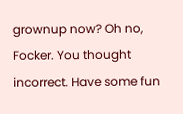grownup now? Oh no, Focker. You thought incorrect. Have some fun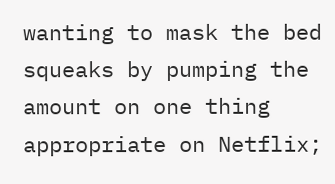wanting to mask the bed squeaks by pumping the amount on one thing appropriate on Netflix;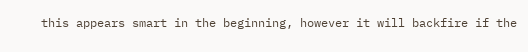this appears smart in the beginning, however it will backfire if the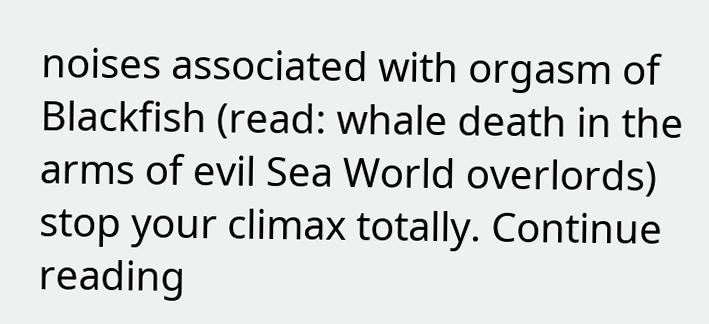noises associated with orgasm of Blackfish (read: whale death in the arms of evil Sea World overlords) stop your climax totally. Continue reading